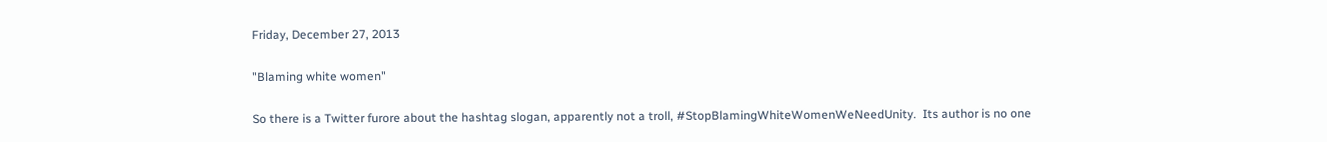Friday, December 27, 2013

"Blaming white women"

So there is a Twitter furore about the hashtag slogan, apparently not a troll, #StopBlamingWhiteWomenWeNeedUnity.  Its author is no one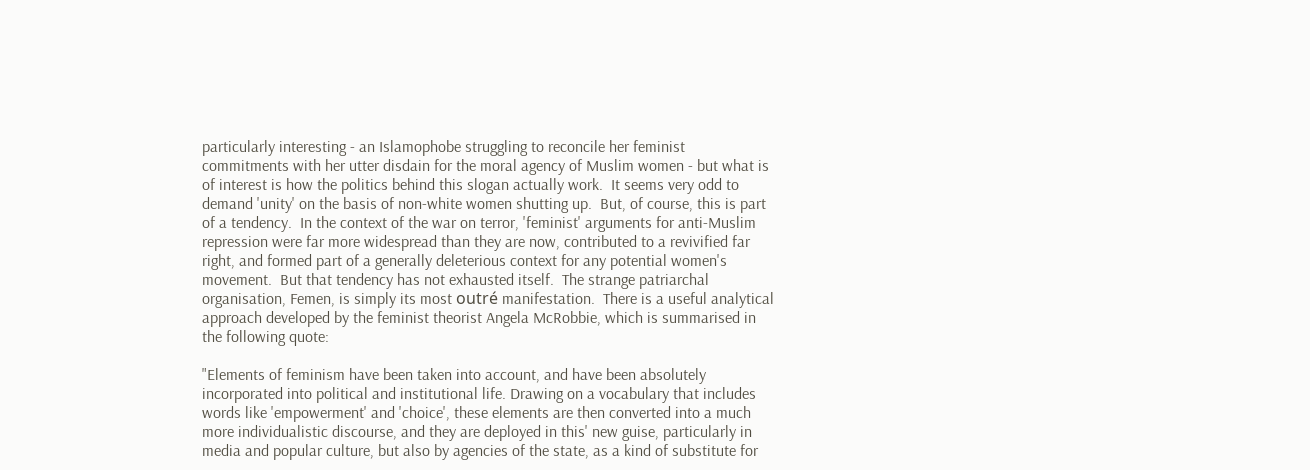particularly interesting - an Islamophobe struggling to reconcile her feminist commitments with her utter disdain for the moral agency of Muslim women - but what is of interest is how the politics behind this slogan actually work.  It seems very odd to demand 'unity' on the basis of non-white women shutting up.  But, of course, this is part of a tendency.  In the context of the war on terror, 'feminist' arguments for anti-Muslim repression were far more widespread than they are now, contributed to a revivified far right, and formed part of a generally deleterious context for any potential women's movement.  But that tendency has not exhausted itself.  The strange patriarchal organisation, Femen, is simply its most outré manifestation.  There is a useful analytical approach developed by the feminist theorist Angela McRobbie, which is summarised in the following quote:

"Elements of feminism have been taken into account, and have been absolutely incorporated into political and institutional life. Drawing on a vocabulary that includes words like 'empowerment' and 'choice', these elements are then converted into a much more individualistic discourse, and they are deployed in this' new guise, particularly in media and popular culture, but also by agencies of the state, as a kind of substitute for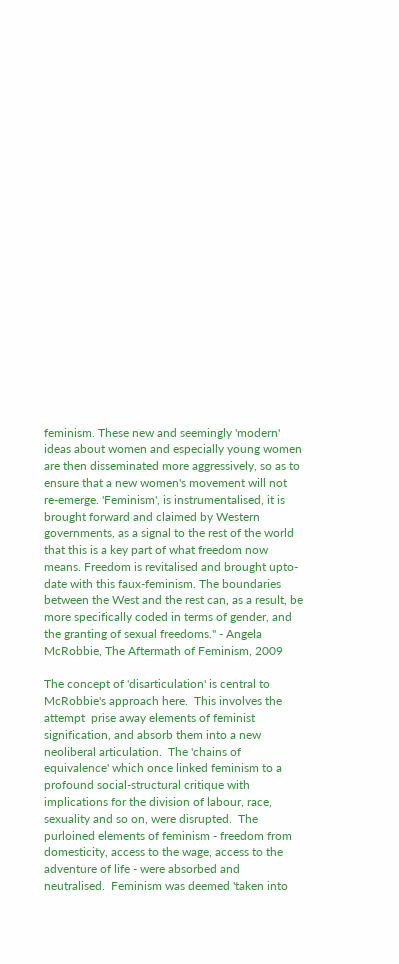feminism. These new and seemingly 'modern' ideas about women and especially young women are then disseminated more aggressively, so as to ensure that a new women's movement will not re-emerge. 'Feminism', is instrumentalised, it is brought forward and claimed by Western governments, as a signal to the rest of the world that this is a key part of what freedom now means. Freedom is revitalised and brought upto-date with this faux-feminism. The boundaries between the West and the rest can, as a result, be more specifically coded in terms of gender, and the granting of sexual freedoms." - Angela McRobbie, The Aftermath of Feminism, 2009

The concept of 'disarticulation' is central to McRobbie's approach here.  This involves the attempt  prise away elements of feminist signification, and absorb them into a new neoliberal articulation.  The 'chains of equivalence' which once linked feminism to a profound social-structural critique with implications for the division of labour, race, sexuality and so on, were disrupted.  The purloined elements of feminism - freedom from domesticity, access to the wage, access to the adventure of life - were absorbed and neutralised.  Feminism was deemed 'taken into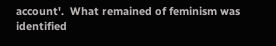account'.  What remained of feminism was identified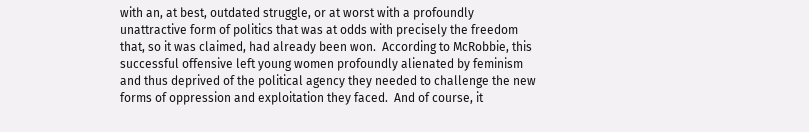with an, at best, outdated struggle, or at worst with a profoundly unattractive form of politics that was at odds with precisely the freedom that, so it was claimed, had already been won.  According to McRobbie, this successful offensive left young women profoundly alienated by feminism and thus deprived of the political agency they needed to challenge the new forms of oppression and exploitation they faced.  And of course, it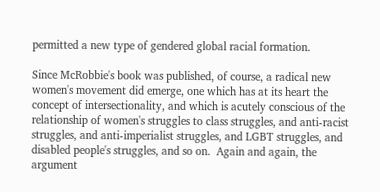permitted a new type of gendered global racial formation.

Since McRobbie's book was published, of course, a radical new women's movement did emerge, one which has at its heart the concept of intersectionality, and which is acutely conscious of the relationship of women's struggles to class struggles, and anti-racist struggles, and anti-imperialist struggles, and LGBT struggles, and disabled people's struggles, and so on.  Again and again, the argument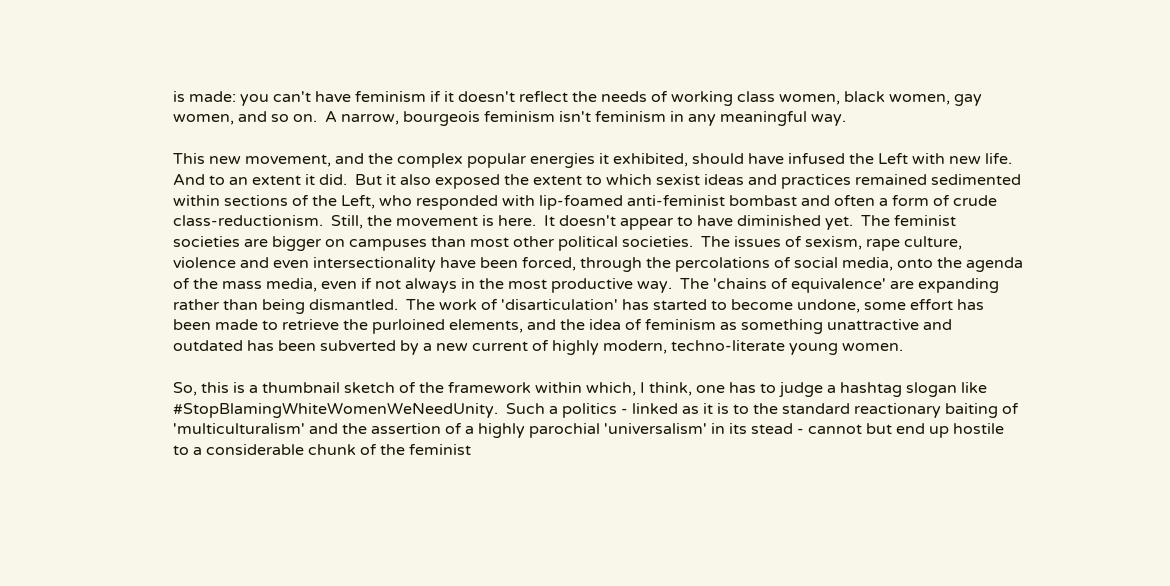is made: you can't have feminism if it doesn't reflect the needs of working class women, black women, gay women, and so on.  A narrow, bourgeois feminism isn't feminism in any meaningful way.

This new movement, and the complex popular energies it exhibited, should have infused the Left with new life.  And to an extent it did.  But it also exposed the extent to which sexist ideas and practices remained sedimented within sections of the Left, who responded with lip-foamed anti-feminist bombast and often a form of crude class-reductionism.  Still, the movement is here.  It doesn't appear to have diminished yet.  The feminist societies are bigger on campuses than most other political societies.  The issues of sexism, rape culture, violence and even intersectionality have been forced, through the percolations of social media, onto the agenda of the mass media, even if not always in the most productive way.  The 'chains of equivalence' are expanding rather than being dismantled.  The work of 'disarticulation' has started to become undone, some effort has been made to retrieve the purloined elements, and the idea of feminism as something unattractive and outdated has been subverted by a new current of highly modern, techno-literate young women.

So, this is a thumbnail sketch of the framework within which, I think, one has to judge a hashtag slogan like #StopBlamingWhiteWomenWeNeedUnity.  Such a politics - linked as it is to the standard reactionary baiting of 'multiculturalism' and the assertion of a highly parochial 'universalism' in its stead - cannot but end up hostile to a considerable chunk of the feminist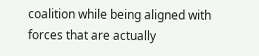coalition while being aligned with forces that are actually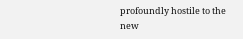profoundly hostile to the new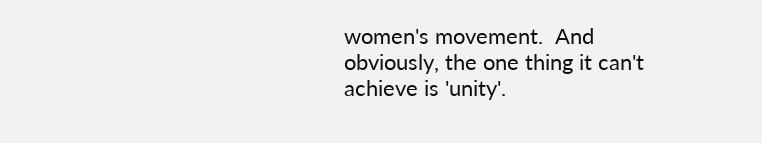women's movement.  And obviously, the one thing it can't achieve is 'unity'.